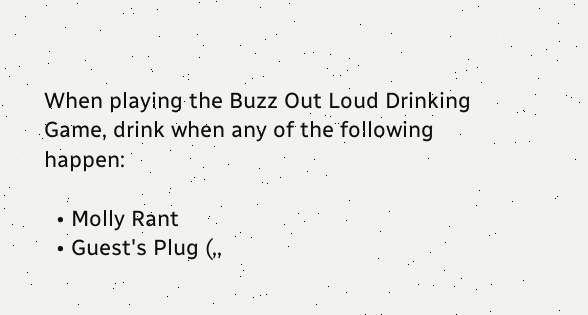When playing the Buzz Out Loud Drinking Game, drink when any of the following happen:

  • Molly Rant
  • Guest's Plug (,,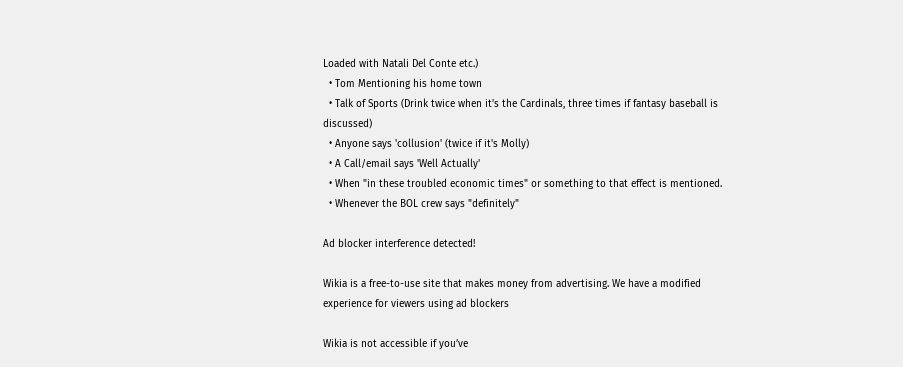Loaded with Natali Del Conte etc.)
  • Tom Mentioning his home town
  • Talk of Sports (Drink twice when it's the Cardinals, three times if fantasy baseball is discussed)
  • Anyone says 'collusion' (twice if it's Molly)
  • A Call/email says 'Well Actually'
  • When "in these troubled economic times" or something to that effect is mentioned.
  • Whenever the BOL crew says "definitely"

Ad blocker interference detected!

Wikia is a free-to-use site that makes money from advertising. We have a modified experience for viewers using ad blockers

Wikia is not accessible if you’ve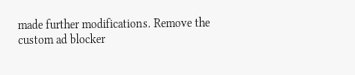made further modifications. Remove the custom ad blocker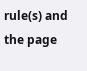rule(s) and the page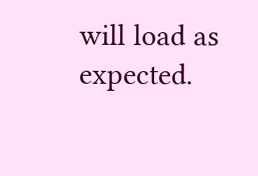will load as expected.